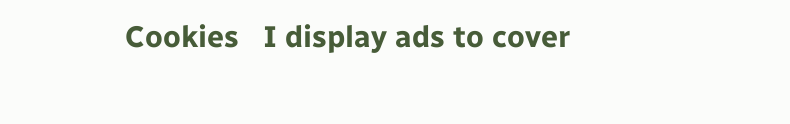Cookies   I display ads to cover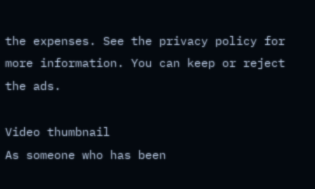the expenses. See the privacy policy for more information. You can keep or reject the ads.

Video thumbnail
As someone who has been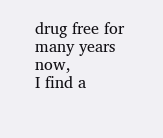drug free for many years now,
I find a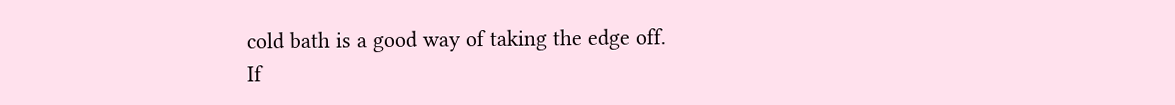cold bath is a good way of taking the edge off.
If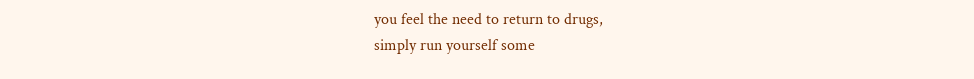you feel the need to return to drugs,
simply run yourself some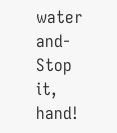water and- Stop it, hand!